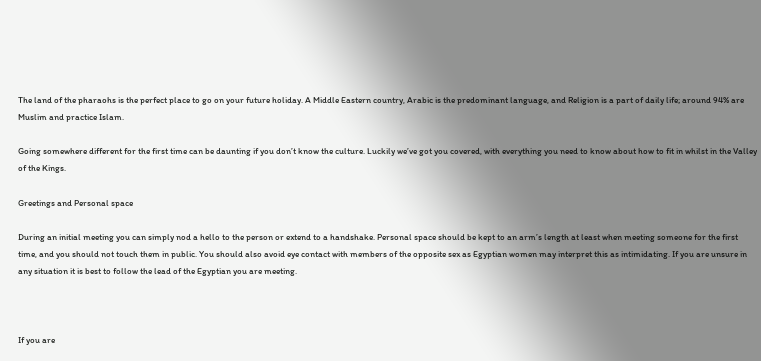The land of the pharaohs is the perfect place to go on your future holiday. A Middle Eastern country, Arabic is the predominant language, and Religion is a part of daily life; around 94% are Muslim and practice Islam.

Going somewhere different for the first time can be daunting if you don’t know the culture. Luckily we’ve got you covered, with everything you need to know about how to fit in whilst in the Valley of the Kings.

Greetings and Personal space

During an initial meeting you can simply nod a hello to the person or extend to a handshake. Personal space should be kept to an arm’s length at least when meeting someone for the first time, and you should not touch them in public. You should also avoid eye contact with members of the opposite sex as Egyptian women may interpret this as intimidating. If you are unsure in any situation it is best to follow the lead of the Egyptian you are meeting.



If you are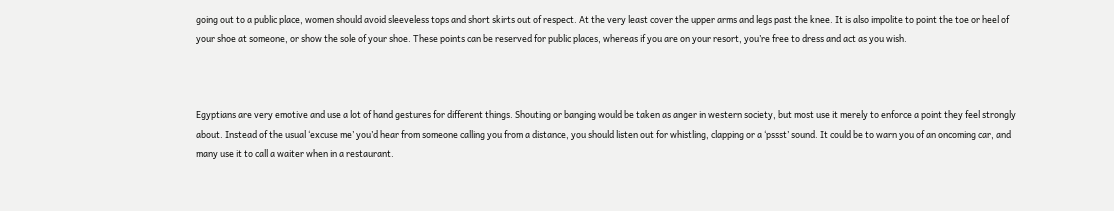going out to a public place, women should avoid sleeveless tops and short skirts out of respect. At the very least cover the upper arms and legs past the knee. It is also impolite to point the toe or heel of your shoe at someone, or show the sole of your shoe. These points can be reserved for public places, whereas if you are on your resort, you’re free to dress and act as you wish.



Egyptians are very emotive and use a lot of hand gestures for different things. Shouting or banging would be taken as anger in western society, but most use it merely to enforce a point they feel strongly about. Instead of the usual ‘excuse me’ you’d hear from someone calling you from a distance, you should listen out for whistling, clapping or a ‘pssst’ sound. It could be to warn you of an oncoming car, and many use it to call a waiter when in a restaurant.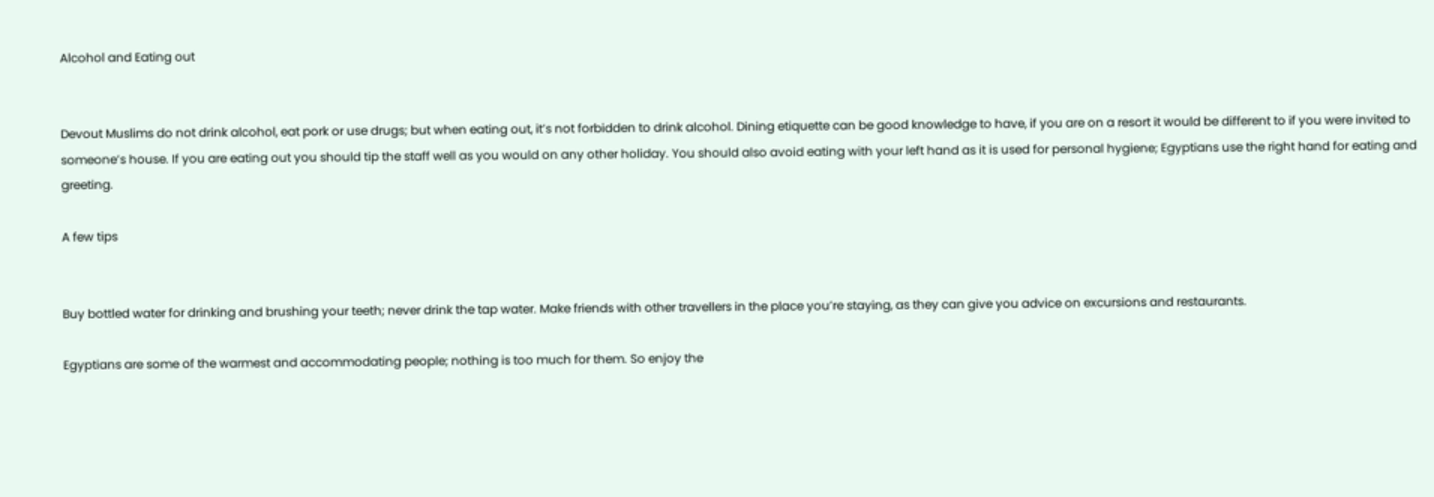Alcohol and Eating out


Devout Muslims do not drink alcohol, eat pork or use drugs; but when eating out, it’s not forbidden to drink alcohol. Dining etiquette can be good knowledge to have, if you are on a resort it would be different to if you were invited to someone’s house. If you are eating out you should tip the staff well as you would on any other holiday. You should also avoid eating with your left hand as it is used for personal hygiene; Egyptians use the right hand for eating and greeting.

A few tips


Buy bottled water for drinking and brushing your teeth; never drink the tap water. Make friends with other travellers in the place you’re staying, as they can give you advice on excursions and restaurants.

Egyptians are some of the warmest and accommodating people; nothing is too much for them. So enjoy the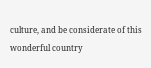culture, and be considerate of this wonderful country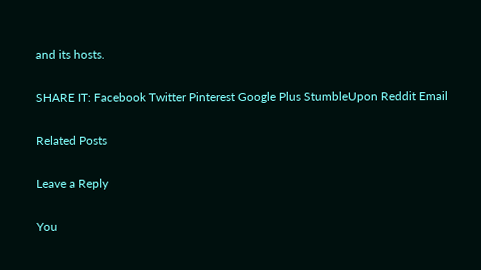and its hosts.

SHARE IT: Facebook Twitter Pinterest Google Plus StumbleUpon Reddit Email

Related Posts

Leave a Reply

You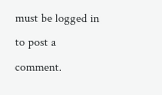must be logged in to post a comment.